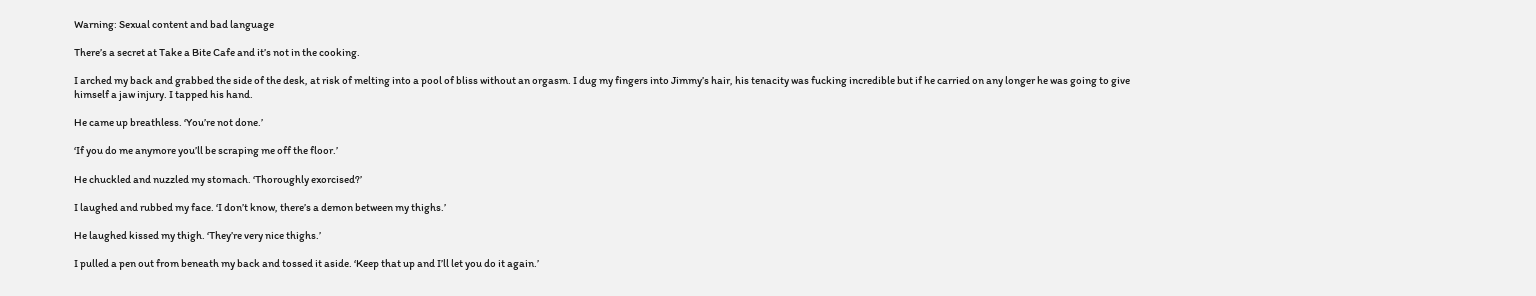Warning: Sexual content and bad language

There’s a secret at Take a Bite Cafe and it’s not in the cooking.

I arched my back and grabbed the side of the desk, at risk of melting into a pool of bliss without an orgasm. I dug my fingers into Jimmy’s hair, his tenacity was fucking incredible but if he carried on any longer he was going to give himself a jaw injury. I tapped his hand.

He came up breathless. ‘You’re not done.’

‘If you do me anymore you’ll be scraping me off the floor.’

He chuckled and nuzzled my stomach. ‘Thoroughly exorcised?’

I laughed and rubbed my face. ‘I don’t know, there’s a demon between my thighs.’

He laughed kissed my thigh. ‘They’re very nice thighs.’

I pulled a pen out from beneath my back and tossed it aside. ‘Keep that up and I’ll let you do it again.’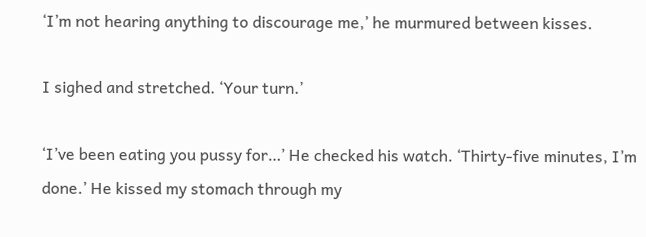‘I’m not hearing anything to discourage me,’ he murmured between kisses.

I sighed and stretched. ‘Your turn.’

‘I’ve been eating you pussy for…’ He checked his watch. ‘Thirty-five minutes, I’m done.’ He kissed my stomach through my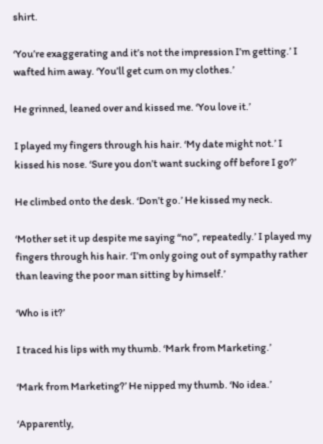shirt.

‘You’re exaggerating and it’s not the impression I’m getting.’ I wafted him away. ‘You’ll get cum on my clothes.’

He grinned, leaned over and kissed me. ‘You love it.’

I played my fingers through his hair. ‘My date might not.’ I kissed his nose. ‘Sure you don’t want sucking off before I go?’

He climbed onto the desk. ‘Don’t go.’ He kissed my neck.

‘Mother set it up despite me saying “no”, repeatedly.’ I played my fingers through his hair. ‘I’m only going out of sympathy rather than leaving the poor man sitting by himself.’

‘Who is it?’

I traced his lips with my thumb. ‘Mark from Marketing.’

‘Mark from Marketing?’ He nipped my thumb. ‘No idea.’

‘Apparently,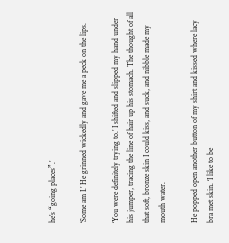he’s “going places”.’

‘Some am I.’ He grinned wickedly and gave me a peck on the lips.

‘You were definitely trying to.’ I shifted and slipped my hand under his jumper, tracing the line of hair up his stomach. The thought of all that soft, bronze skin I could kiss, and suck, and nibble made my mouth water.

He popped open another button of my shirt and kissed where lacy bra met skin. ‘I like to be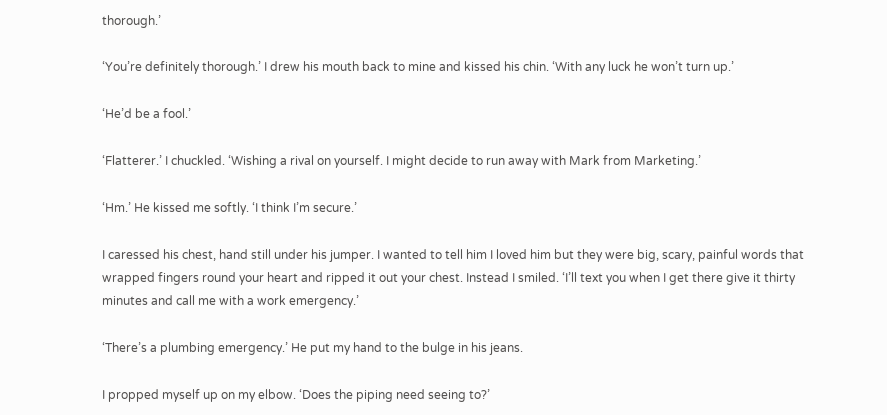thorough.’

‘You’re definitely thorough.’ I drew his mouth back to mine and kissed his chin. ‘With any luck he won’t turn up.’

‘He’d be a fool.’

‘Flatterer.’ I chuckled. ‘Wishing a rival on yourself. I might decide to run away with Mark from Marketing.’

‘Hm.’ He kissed me softly. ‘I think I’m secure.’

I caressed his chest, hand still under his jumper. I wanted to tell him I loved him but they were big, scary, painful words that wrapped fingers round your heart and ripped it out your chest. Instead I smiled. ‘I’ll text you when I get there give it thirty minutes and call me with a work emergency.’

‘There’s a plumbing emergency.’ He put my hand to the bulge in his jeans.

I propped myself up on my elbow. ‘Does the piping need seeing to?’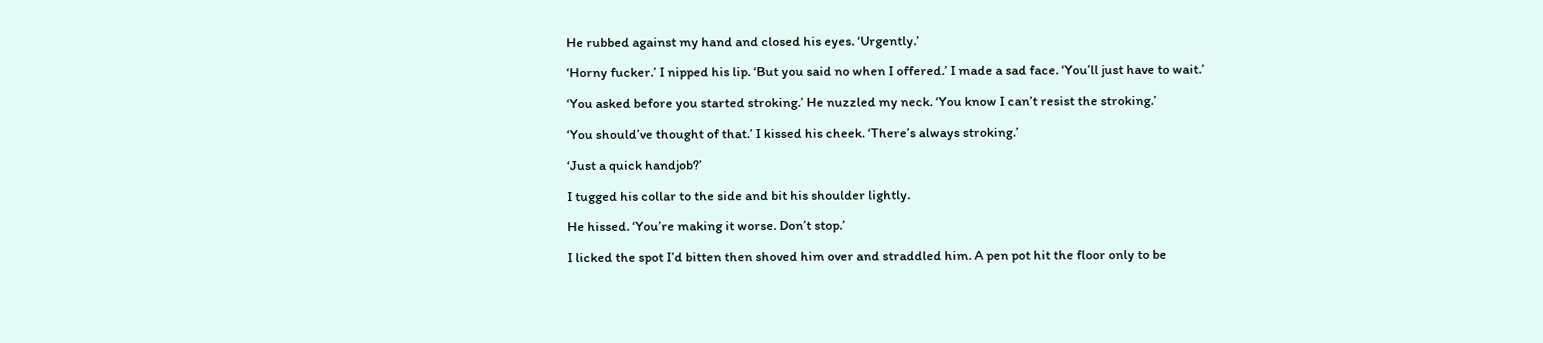He rubbed against my hand and closed his eyes. ‘Urgently.’

‘Horny fucker.’ I nipped his lip. ‘But you said no when I offered.’ I made a sad face. ‘You’ll just have to wait.’

‘You asked before you started stroking.’ He nuzzled my neck. ‘You know I can’t resist the stroking.’

‘You should’ve thought of that.’ I kissed his cheek. ‘There’s always stroking.’

‘Just a quick handjob?’

I tugged his collar to the side and bit his shoulder lightly.

He hissed. ‘You’re making it worse. Don’t stop.’

I licked the spot I’d bitten then shoved him over and straddled him. A pen pot hit the floor only to be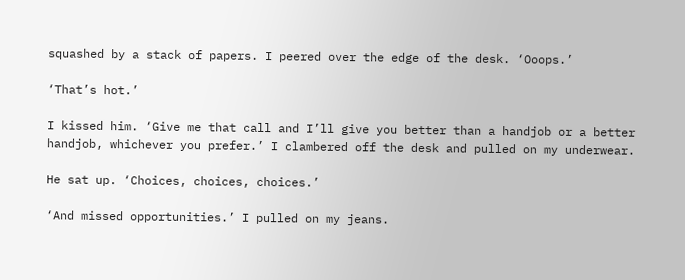squashed by a stack of papers. I peered over the edge of the desk. ‘Ooops.’

‘That’s hot.’

I kissed him. ‘Give me that call and I’ll give you better than a handjob or a better handjob, whichever you prefer.’ I clambered off the desk and pulled on my underwear.

He sat up. ‘Choices, choices, choices.’

‘And missed opportunities.’ I pulled on my jeans.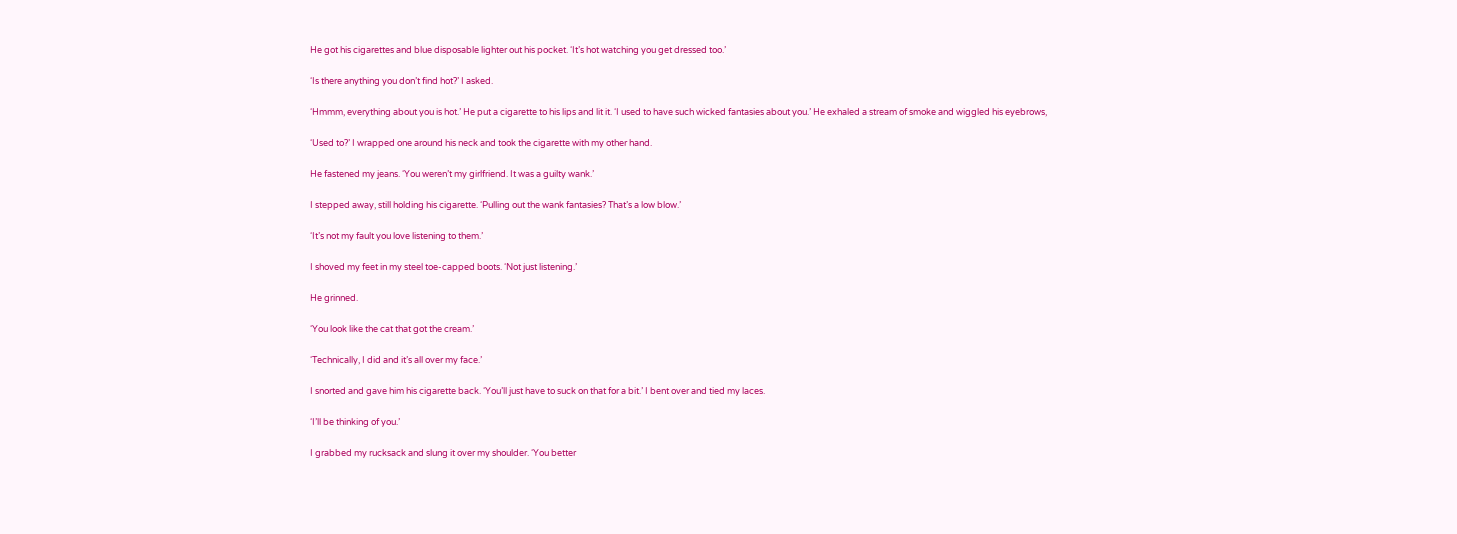He got his cigarettes and blue disposable lighter out his pocket. ‘It’s hot watching you get dressed too.’

‘Is there anything you don’t find hot?’ I asked.

‘Hmmm, everything about you is hot.’ He put a cigarette to his lips and lit it. ‘I used to have such wicked fantasies about you.’ He exhaled a stream of smoke and wiggled his eyebrows,

‘Used to?’ I wrapped one around his neck and took the cigarette with my other hand.

He fastened my jeans. ‘You weren’t my girlfriend. It was a guilty wank.’

I stepped away, still holding his cigarette. ‘Pulling out the wank fantasies? That’s a low blow.’

‘It’s not my fault you love listening to them.’

I shoved my feet in my steel toe-capped boots. ‘Not just listening.’

He grinned.

‘You look like the cat that got the cream.’

‘Technically, I did and it’s all over my face.’

I snorted and gave him his cigarette back. ‘You’ll just have to suck on that for a bit.’ I bent over and tied my laces.

‘I’ll be thinking of you.’

I grabbed my rucksack and slung it over my shoulder. ‘You better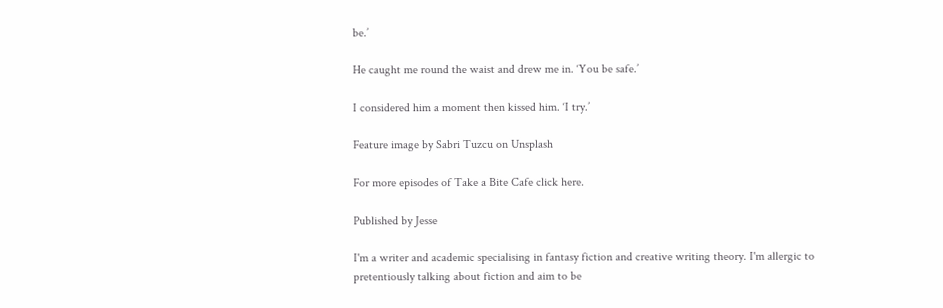be.’

He caught me round the waist and drew me in. ‘You be safe.’

I considered him a moment then kissed him. ‘I try.’

Feature image by Sabri Tuzcu on Unsplash

For more episodes of Take a Bite Cafe click here.

Published by Jesse

I'm a writer and academic specialising in fantasy fiction and creative writing theory. I'm allergic to pretentiously talking about fiction and aim to be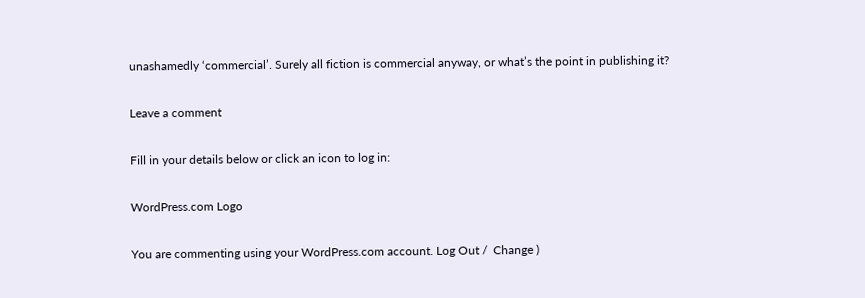unashamedly ‘commercial’. Surely all fiction is commercial anyway, or what’s the point in publishing it?

Leave a comment

Fill in your details below or click an icon to log in:

WordPress.com Logo

You are commenting using your WordPress.com account. Log Out /  Change )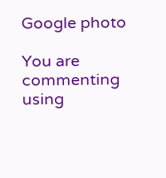Google photo

You are commenting using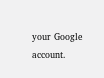your Google account.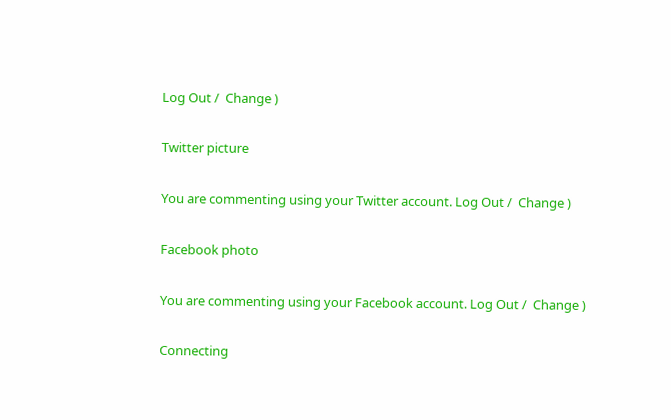Log Out /  Change )

Twitter picture

You are commenting using your Twitter account. Log Out /  Change )

Facebook photo

You are commenting using your Facebook account. Log Out /  Change )

Connecting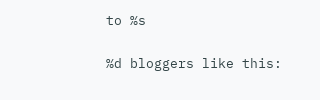to %s

%d bloggers like this: